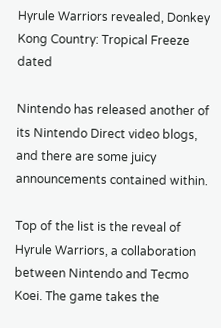Hyrule Warriors revealed, Donkey Kong Country: Tropical Freeze dated

Nintendo has released another of its Nintendo Direct video blogs, and there are some juicy announcements contained within.

Top of the list is the reveal of Hyrule Warriors, a collaboration between Nintendo and Tecmo Koei. The game takes the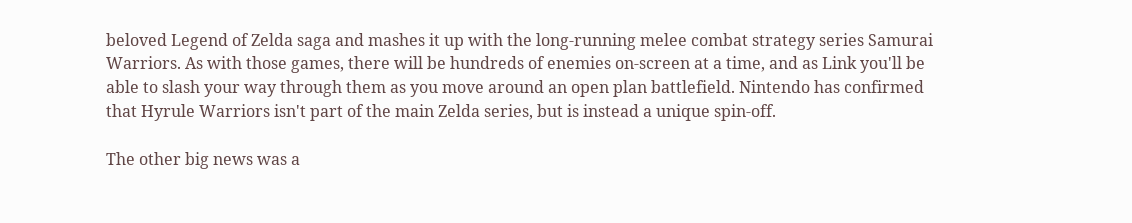beloved Legend of Zelda saga and mashes it up with the long-running melee combat strategy series Samurai Warriors. As with those games, there will be hundreds of enemies on-screen at a time, and as Link you'll be able to slash your way through them as you move around an open plan battlefield. Nintendo has confirmed that Hyrule Warriors isn't part of the main Zelda series, but is instead a unique spin-off.

The other big news was a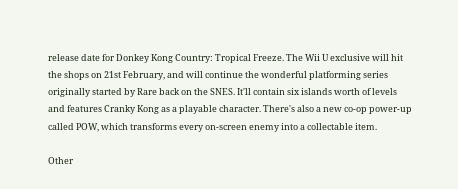release date for Donkey Kong Country: Tropical Freeze. The Wii U exclusive will hit the shops on 21st February, and will continue the wonderful platforming series originally started by Rare back on the SNES. It'll contain six islands worth of levels and features Cranky Kong as a playable character. There's also a new co-op power-up called POW, which transforms every on-screen enemy into a collectable item.

Other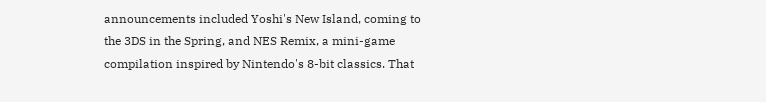announcements included Yoshi's New Island, coming to the 3DS in the Spring, and NES Remix, a mini-game compilation inspired by Nintendo's 8-bit classics. That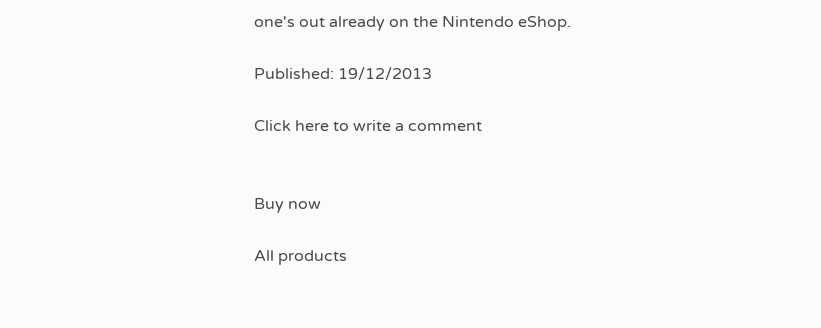one's out already on the Nintendo eShop.

Published: 19/12/2013

Click here to write a comment


Buy now

All products